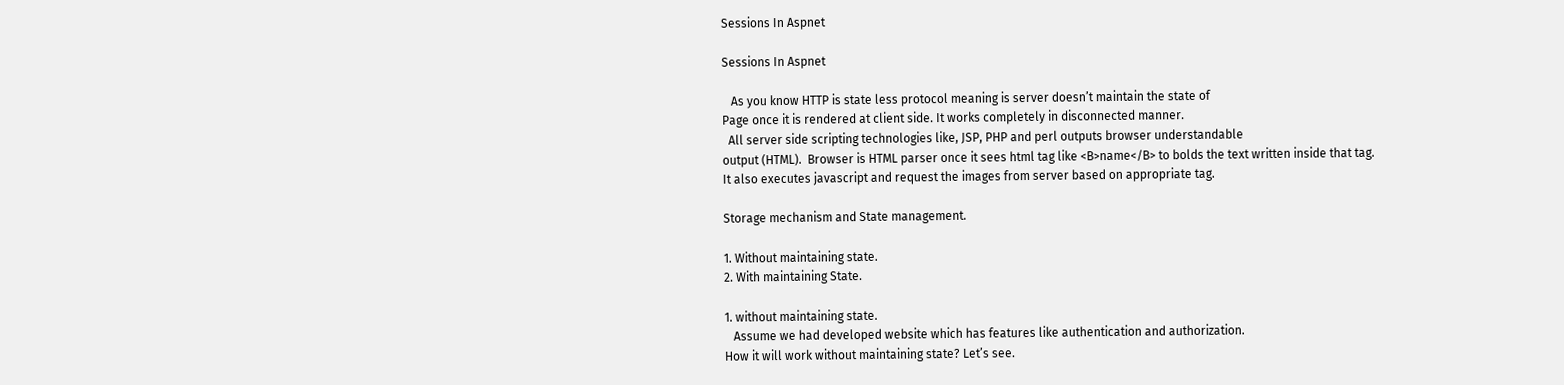Sessions In Aspnet

Sessions In Aspnet

   As you know HTTP is state less protocol meaning is server doesn’t maintain the state of
Page once it is rendered at client side. It works completely in disconnected manner.
  All server side scripting technologies like, JSP, PHP and perl outputs browser understandable
output (HTML).  Browser is HTML parser once it sees html tag like <B>name</B> to bolds the text written inside that tag.
It also executes javascript and request the images from server based on appropriate tag.

Storage mechanism and State management.

1. Without maintaining state.
2. With maintaining State.

1. without maintaining state.
   Assume we had developed website which has features like authentication and authorization.
How it will work without maintaining state? Let’s see.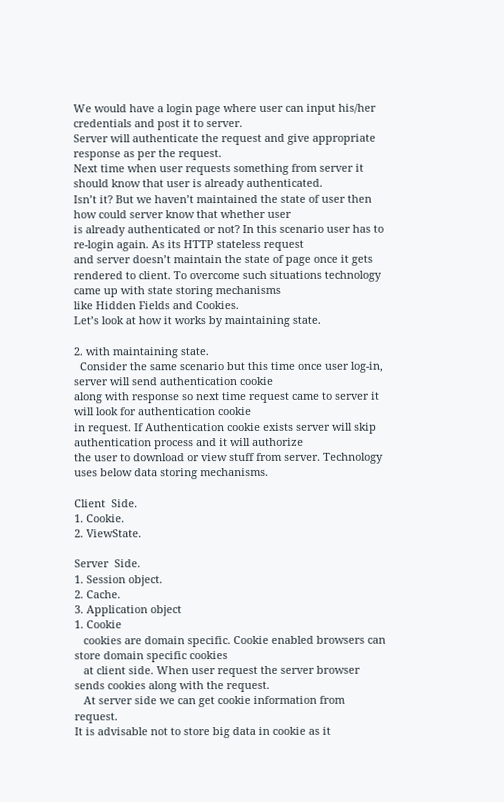We would have a login page where user can input his/her credentials and post it to server.
Server will authenticate the request and give appropriate response as per the request.
Next time when user requests something from server it should know that user is already authenticated.
Isn’t it? But we haven’t maintained the state of user then how could server know that whether user
is already authenticated or not? In this scenario user has to re-login again. As its HTTP stateless request
and server doesn’t maintain the state of page once it gets rendered to client. To overcome such situations technology came up with state storing mechanisms
like Hidden Fields and Cookies.
Let’s look at how it works by maintaining state.

2. with maintaining state.
  Consider the same scenario but this time once user log-in, server will send authentication cookie
along with response so next time request came to server it will look for authentication cookie
in request. If Authentication cookie exists server will skip authentication process and it will authorize
the user to download or view stuff from server. Technology uses below data storing mechanisms.

Client  Side.
1. Cookie.
2. ViewState.

Server  Side.
1. Session object.
2. Cache.
3. Application object
1. Cookie
   cookies are domain specific. Cookie enabled browsers can store domain specific cookies
   at client side. When user request the server browser sends cookies along with the request.
   At server side we can get cookie information from request.
It is advisable not to store big data in cookie as it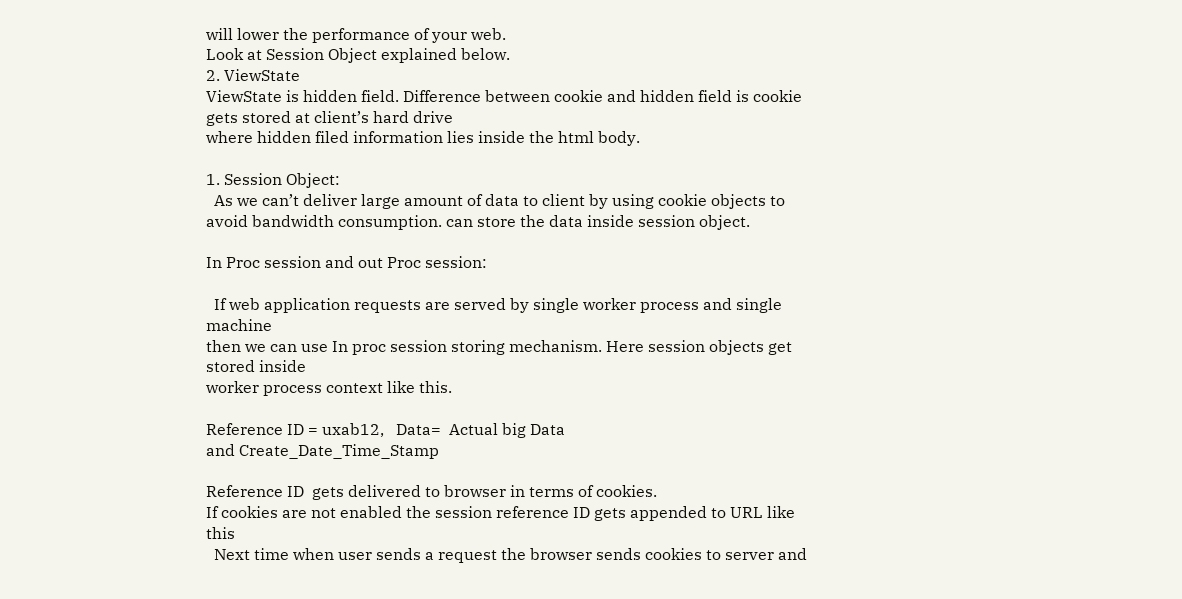will lower the performance of your web.
Look at Session Object explained below.
2. ViewState
ViewState is hidden field. Difference between cookie and hidden field is cookie gets stored at client’s hard drive
where hidden filed information lies inside the html body.

1. Session Object:
  As we can’t deliver large amount of data to client by using cookie objects to avoid bandwidth consumption. can store the data inside session object.

In Proc session and out Proc session:

  If web application requests are served by single worker process and single machine
then we can use In proc session storing mechanism. Here session objects get stored inside
worker process context like this.

Reference ID = uxab12,   Data=  Actual big Data
and Create_Date_Time_Stamp

Reference ID  gets delivered to browser in terms of cookies.
If cookies are not enabled the session reference ID gets appended to URL like this
  Next time when user sends a request the browser sends cookies to server and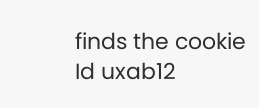finds the cookie Id uxab12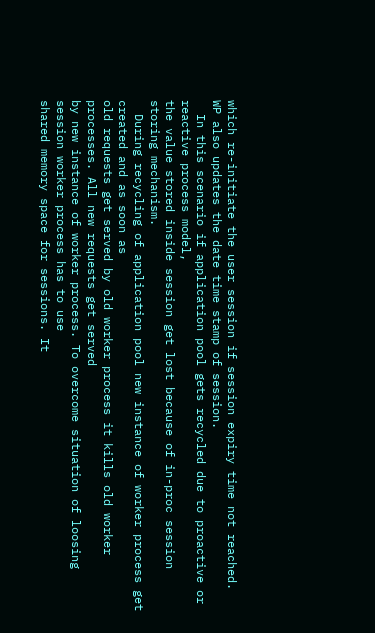which re-initiate the user session if session expiry time not reached.
WP also updates the date time stamp of session.
  In this scenario if application pool gets recycled due to proactive or reactive process model,
the value stored inside session get lost because of in-proc session storing mechanism.
  During recycling of application pool new instance of worker process get created and as soon as
old requests get served by old worker process it kills old worker processes. All new requests get served
by new instance of worker process. To overcome situation of loosing session worker process has to use
shared memory space for sessions. It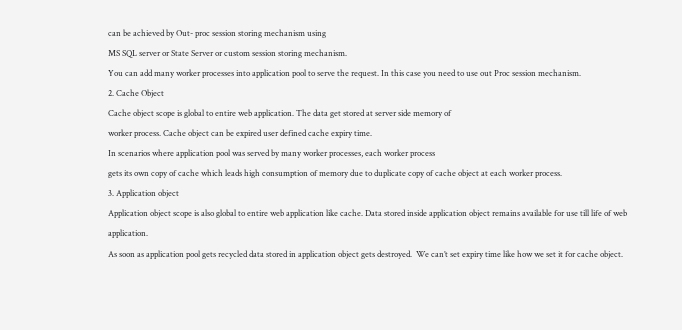can be achieved by Out- proc session storing mechanism using
MS SQL server or State Server or custom session storing mechanism.
You can add many worker processes into application pool to serve the request. In this case you need to use out Proc session mechanism.
2. Cache Object
Cache object scope is global to entire web application. The data get stored at server side memory of
worker process. Cache object can be expired user defined cache expiry time.
In scenarios where application pool was served by many worker processes, each worker process
gets its own copy of cache which leads high consumption of memory due to duplicate copy of cache object at each worker process.
3. Application object
Application object scope is also global to entire web application like cache. Data stored inside application object remains available for use till life of web application.
As soon as application pool gets recycled data stored in application object gets destroyed.  We can’t set expiry time like how we set it for cache object.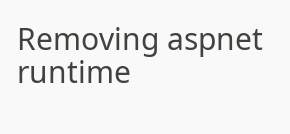Removing aspnet runtime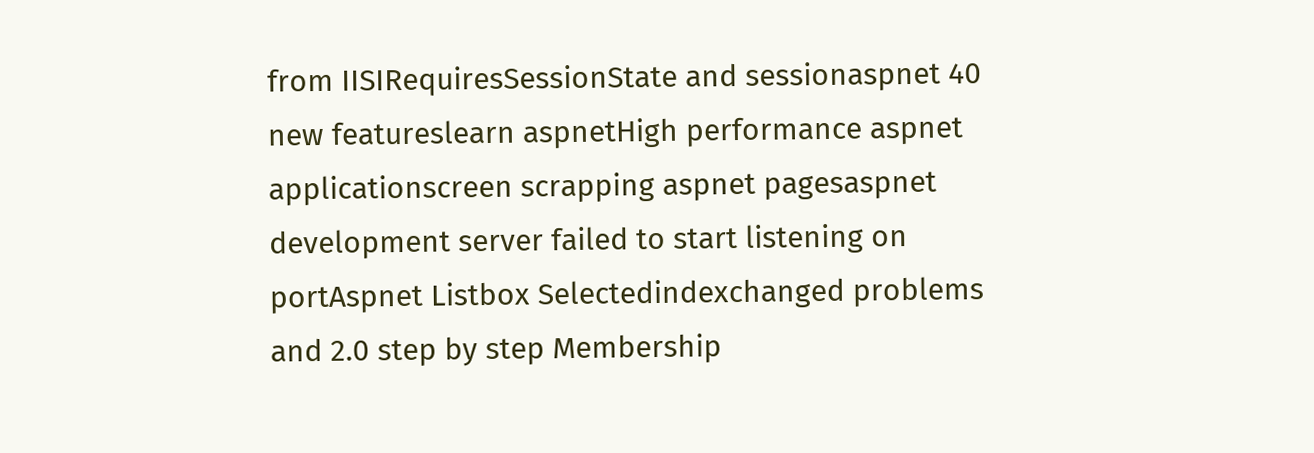from IISIRequiresSessionState and sessionaspnet 40 new featureslearn aspnetHigh performance aspnet applicationscreen scrapping aspnet pagesaspnet development server failed to start listening on portAspnet Listbox Selectedindexchanged problems and 2.0 step by step Membership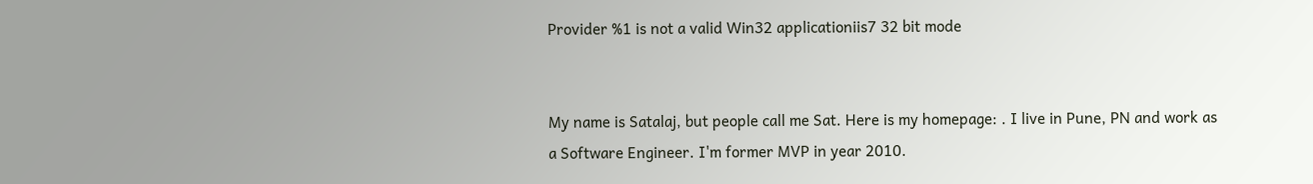Provider %1 is not a valid Win32 applicationiis7 32 bit mode


My name is Satalaj, but people call me Sat. Here is my homepage: . I live in Pune, PN and work as a Software Engineer. I'm former MVP in year 2010.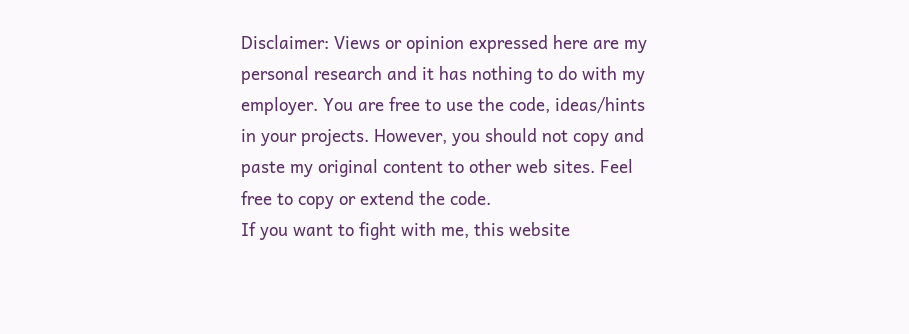Disclaimer: Views or opinion expressed here are my personal research and it has nothing to do with my employer. You are free to use the code, ideas/hints in your projects. However, you should not copy and paste my original content to other web sites. Feel free to copy or extend the code.
If you want to fight with me, this website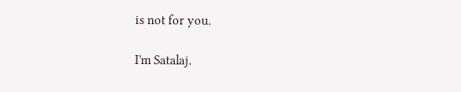is not for you.

I'm Satalaj.